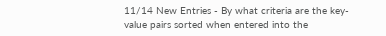11/14 New Entries - By what criteria are the key-value pairs sorted when entered into the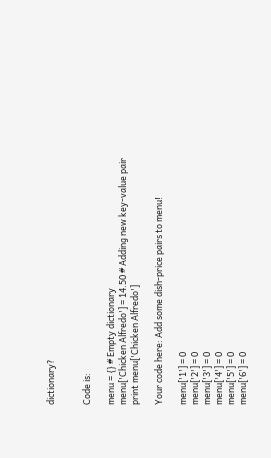dictionary?


Code is:

menu = {} # Empty dictionary
menu['Chicken Alfredo'] = 14.50 # Adding new key-value pair
print menu['Chicken Alfredo']

Your code here: Add some dish-price pairs to menu!

menu['1'] = 0
menu['2'] = 0
menu['3'] = 0
menu['4'] = 0
menu['5'] = 0
menu['6'] = 0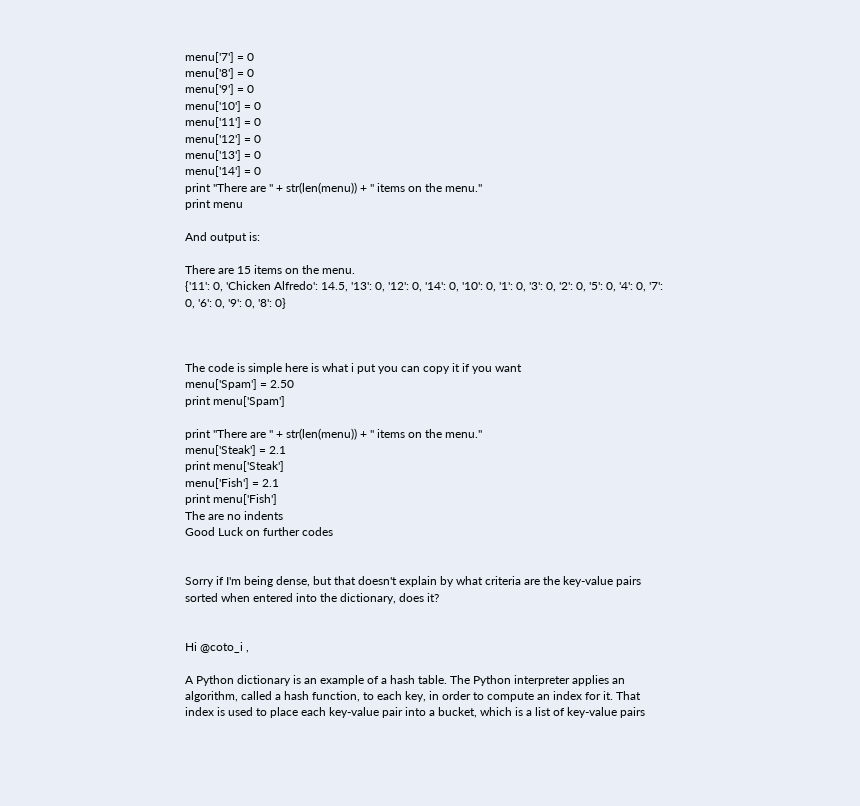menu['7'] = 0
menu['8'] = 0
menu['9'] = 0
menu['10'] = 0
menu['11'] = 0
menu['12'] = 0
menu['13'] = 0
menu['14'] = 0
print "There are " + str(len(menu)) + " items on the menu."
print menu

And output is:

There are 15 items on the menu.
{'11': 0, 'Chicken Alfredo': 14.5, '13': 0, '12': 0, '14': 0, '10': 0, '1': 0, '3': 0, '2': 0, '5': 0, '4': 0, '7': 0, '6': 0, '9': 0, '8': 0}



The code is simple here is what i put you can copy it if you want
menu['Spam'] = 2.50
print menu['Spam']

print "There are " + str(len(menu)) + " items on the menu."
menu['Steak'] = 2.1
print menu['Steak']
menu['Fish'] = 2.1
print menu['Fish']
The are no indents
Good Luck on further codes


Sorry if I'm being dense, but that doesn't explain by what criteria are the key-value pairs sorted when entered into the dictionary, does it?


Hi @coto_i ,

A Python dictionary is an example of a hash table. The Python interpreter applies an algorithm, called a hash function, to each key, in order to compute an index for it. That index is used to place each key-value pair into a bucket, which is a list of key-value pairs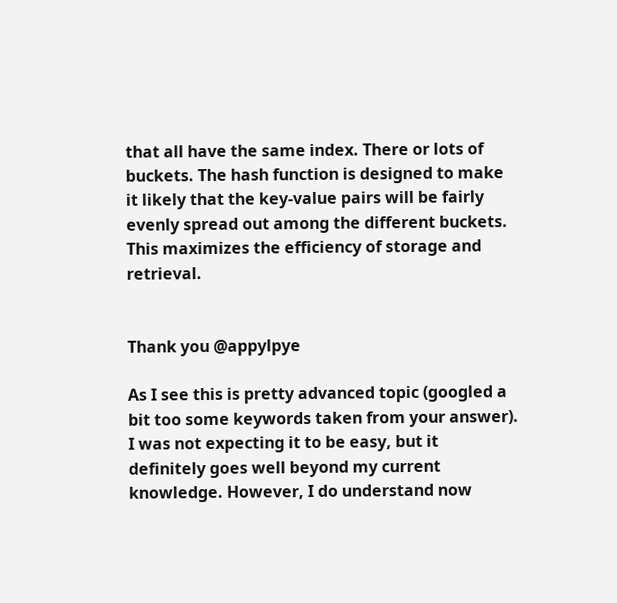that all have the same index. There or lots of buckets. The hash function is designed to make it likely that the key-value pairs will be fairly evenly spread out among the different buckets. This maximizes the efficiency of storage and retrieval.


Thank you @appylpye

As I see this is pretty advanced topic (googled a bit too some keywords taken from your answer). I was not expecting it to be easy, but it definitely goes well beyond my current knowledge. However, I do understand now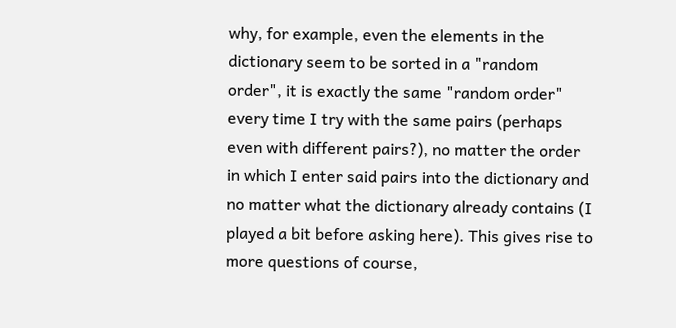why, for example, even the elements in the dictionary seem to be sorted in a "random order", it is exactly the same "random order" every time I try with the same pairs (perhaps even with different pairs?), no matter the order in which I enter said pairs into the dictionary and no matter what the dictionary already contains (I played a bit before asking here). This gives rise to more questions of course,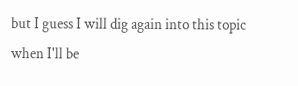but I guess I will dig again into this topic when I'll be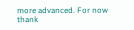more advanced. For now thank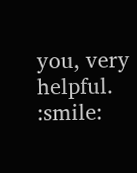you, very helpful. :smile: